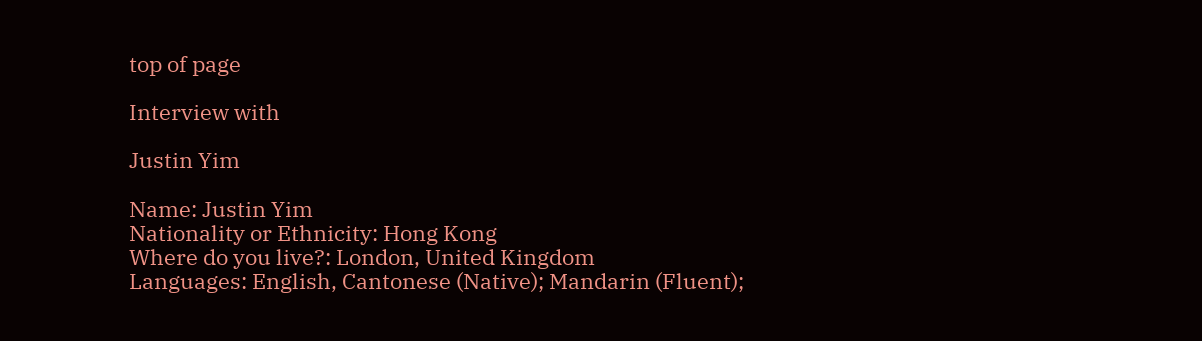top of page

Interview with

Justin Yim

Name: Justin Yim
Nationality or Ethnicity: Hong Kong
Where do you live?: London, United Kingdom
Languages: English, Cantonese (Native); Mandarin (Fluent);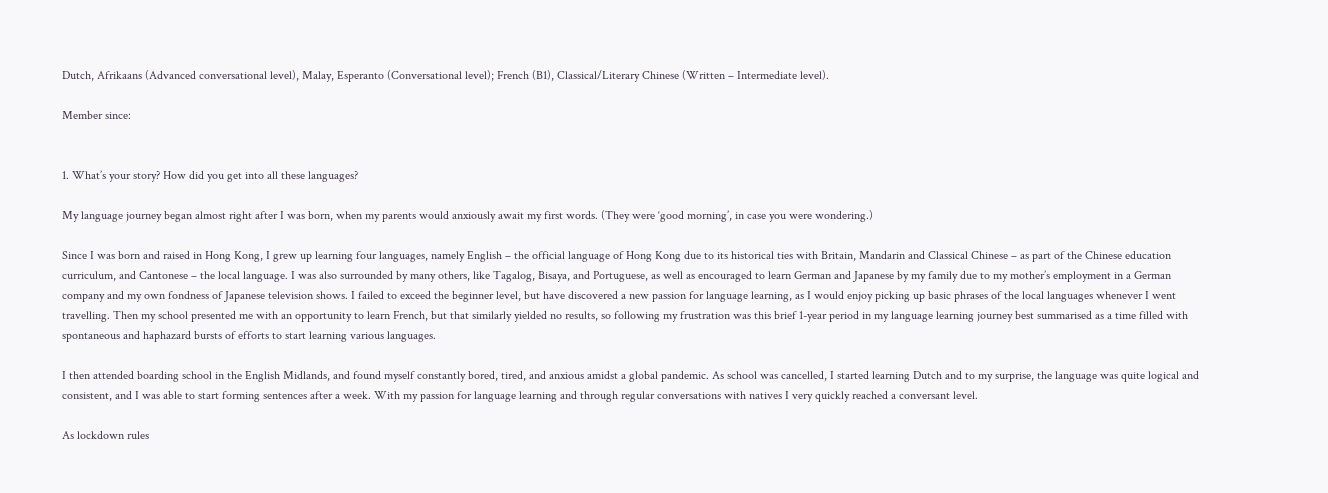Dutch, Afrikaans (Advanced conversational level), Malay, Esperanto (Conversational level); French (B1), Classical/Literary Chinese (Written – Intermediate level).

Member since:


1. What’s your story? How did you get into all these languages?

My language journey began almost right after I was born, when my parents would anxiously await my first words. (They were ‘good morning’, in case you were wondering.)

Since I was born and raised in Hong Kong, I grew up learning four languages, namely English – the official language of Hong Kong due to its historical ties with Britain, Mandarin and Classical Chinese – as part of the Chinese education curriculum, and Cantonese – the local language. I was also surrounded by many others, like Tagalog, Bisaya, and Portuguese, as well as encouraged to learn German and Japanese by my family due to my mother’s employment in a German company and my own fondness of Japanese television shows. I failed to exceed the beginner level, but have discovered a new passion for language learning, as I would enjoy picking up basic phrases of the local languages whenever I went travelling. Then my school presented me with an opportunity to learn French, but that similarly yielded no results, so following my frustration was this brief 1-year period in my language learning journey best summarised as a time filled with spontaneous and haphazard bursts of efforts to start learning various languages.

I then attended boarding school in the English Midlands, and found myself constantly bored, tired, and anxious amidst a global pandemic. As school was cancelled, I started learning Dutch and to my surprise, the language was quite logical and consistent, and I was able to start forming sentences after a week. With my passion for language learning and through regular conversations with natives I very quickly reached a conversant level.

As lockdown rules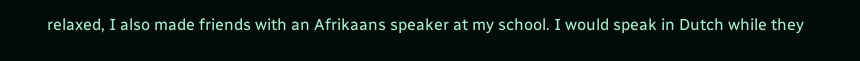relaxed, I also made friends with an Afrikaans speaker at my school. I would speak in Dutch while they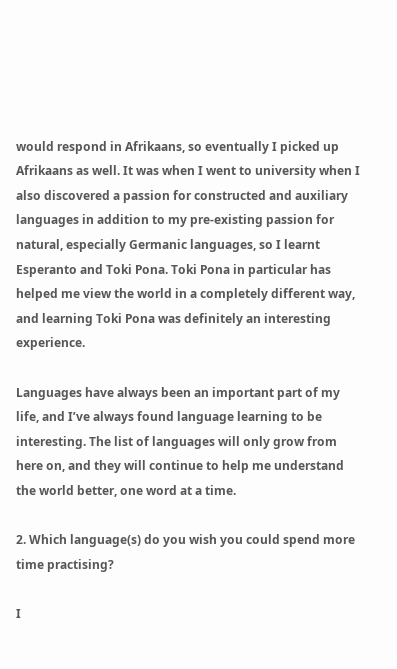would respond in Afrikaans, so eventually I picked up Afrikaans as well. It was when I went to university when I also discovered a passion for constructed and auxiliary languages in addition to my pre-existing passion for natural, especially Germanic languages, so I learnt Esperanto and Toki Pona. Toki Pona in particular has helped me view the world in a completely different way, and learning Toki Pona was definitely an interesting experience.

Languages have always been an important part of my life, and I’ve always found language learning to be interesting. The list of languages will only grow from here on, and they will continue to help me understand the world better, one word at a time.

2. Which language(s) do you wish you could spend more time practising?

I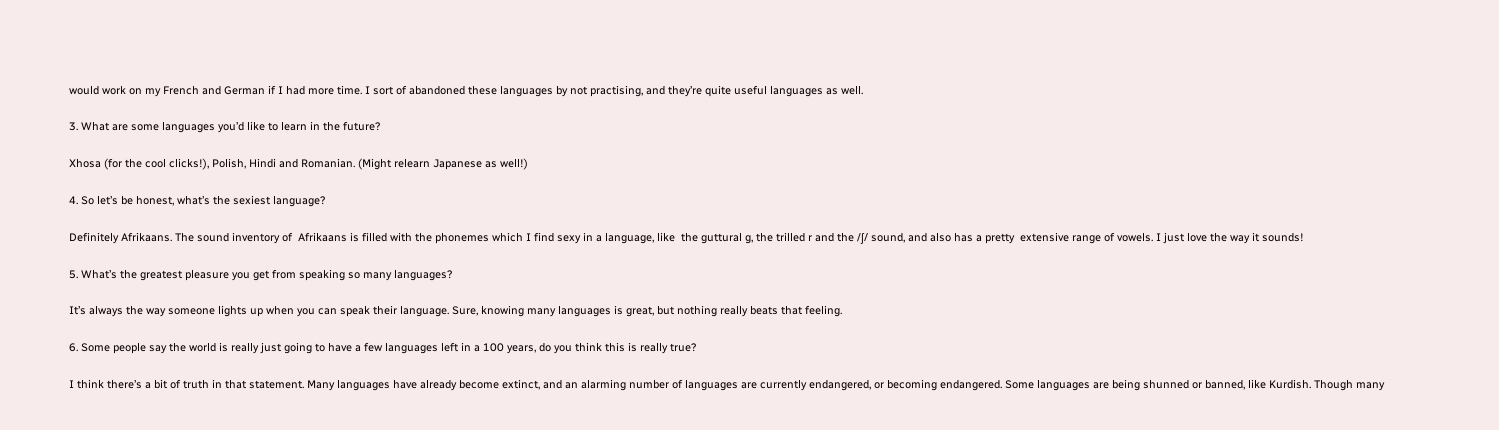would work on my French and German if I had more time. I sort of abandoned these languages by not practising, and they’re quite useful languages as well.

3. What are some languages you’d like to learn in the future?

Xhosa (for the cool clicks!), Polish, Hindi and Romanian. (Might relearn Japanese as well!)

4. So let’s be honest, what’s the sexiest language?

Definitely Afrikaans. The sound inventory of  Afrikaans is filled with the phonemes which I find sexy in a language, like  the guttural g, the trilled r and the /ʃ/ sound, and also has a pretty  extensive range of vowels. I just love the way it sounds!

5. What’s the greatest pleasure you get from speaking so many languages?

It’s always the way someone lights up when you can speak their language. Sure, knowing many languages is great, but nothing really beats that feeling.

6. Some people say the world is really just going to have a few languages left in a 100 years, do you think this is really true?

I think there’s a bit of truth in that statement. Many languages have already become extinct, and an alarming number of languages are currently endangered, or becoming endangered. Some languages are being shunned or banned, like Kurdish. Though many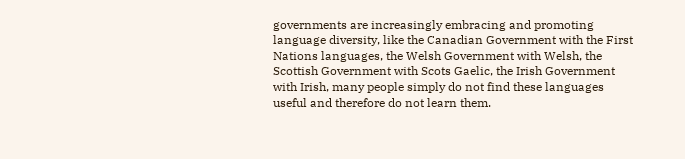governments are increasingly embracing and promoting language diversity, like the Canadian Government with the First Nations languages, the Welsh Government with Welsh, the Scottish Government with Scots Gaelic, the Irish Government with Irish, many people simply do not find these languages useful and therefore do not learn them.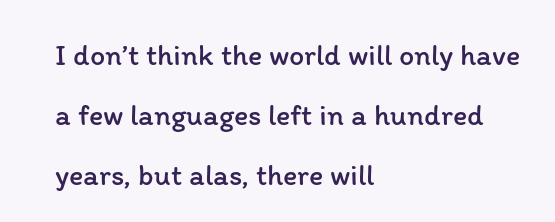I don’t think the world will only have a few languages left in a hundred years, but alas, there will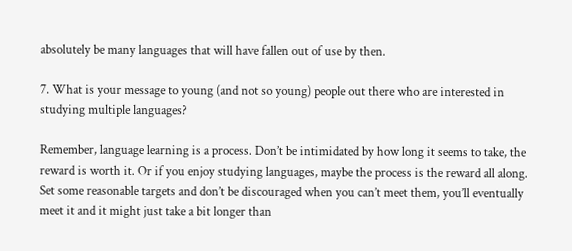absolutely be many languages that will have fallen out of use by then.

7. What is your message to young (and not so young) people out there who are interested in studying multiple languages?

Remember, language learning is a process. Don’t be intimidated by how long it seems to take, the reward is worth it. Or if you enjoy studying languages, maybe the process is the reward all along. Set some reasonable targets and don’t be discouraged when you can’t meet them, you’ll eventually meet it and it might just take a bit longer than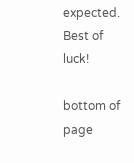expected. Best of luck!

bottom of page